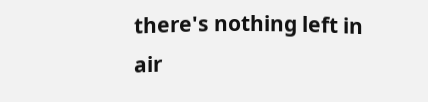there's nothing left in air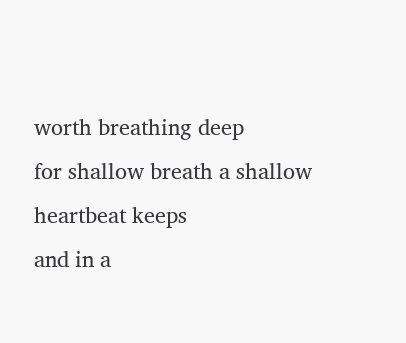worth breathing deep
for shallow breath a shallow heartbeat keeps
and in a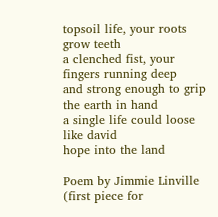topsoil life, your roots grow teeth
a clenched fist, your fingers running deep
and strong enough to grip the earth in hand
a single life could loose
like david
hope into the land

Poem by Jimmie Linville (first piece for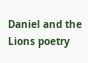Daniel and the Lions poetry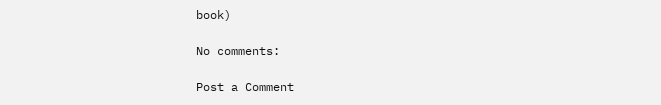book)

No comments:

Post a Comment